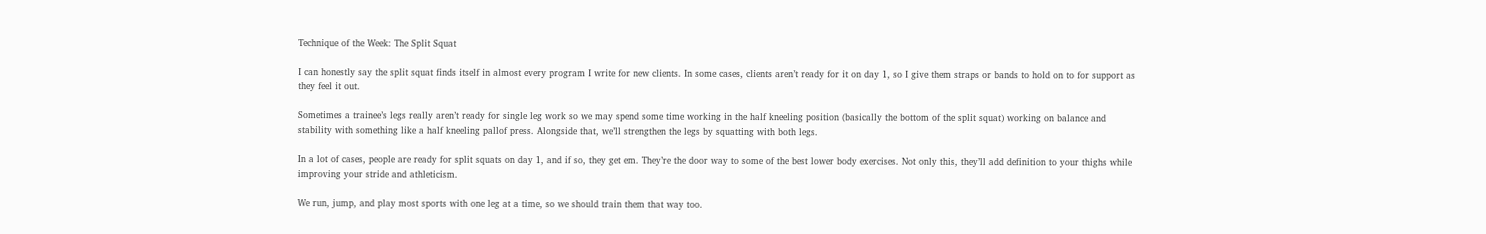Technique of the Week: The Split Squat

I can honestly say the split squat finds itself in almost every program I write for new clients. In some cases, clients aren’t ready for it on day 1, so I give them straps or bands to hold on to for support as they feel it out.

Sometimes a trainee’s legs really aren’t ready for single leg work so we may spend some time working in the half kneeling position (basically the bottom of the split squat) working on balance and stability with something like a half kneeling pallof press. Alongside that, we’ll strengthen the legs by squatting with both legs.

In a lot of cases, people are ready for split squats on day 1, and if so, they get em. They’re the door way to some of the best lower body exercises. Not only this, they’ll add definition to your thighs while improving your stride and athleticism.

We run, jump, and play most sports with one leg at a time, so we should train them that way too.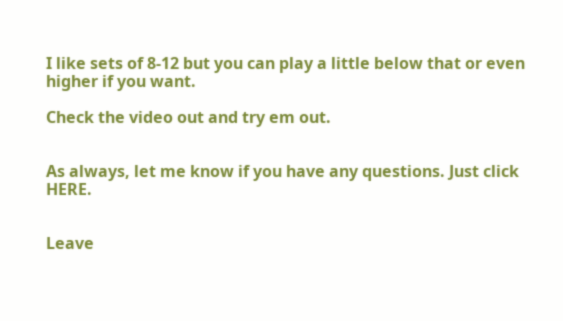I like sets of 8-12 but you can play a little below that or even higher if you want.

Check the video out and try em out.


As always, let me know if you have any questions. Just click  HERE.


Leave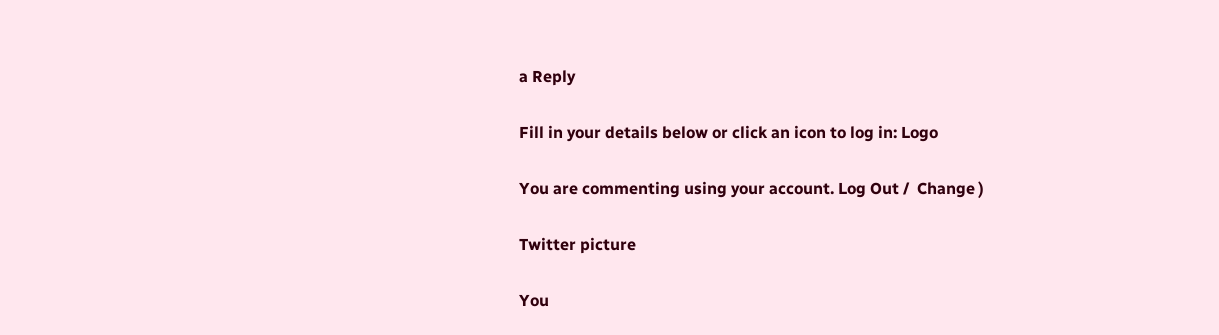a Reply

Fill in your details below or click an icon to log in: Logo

You are commenting using your account. Log Out /  Change )

Twitter picture

You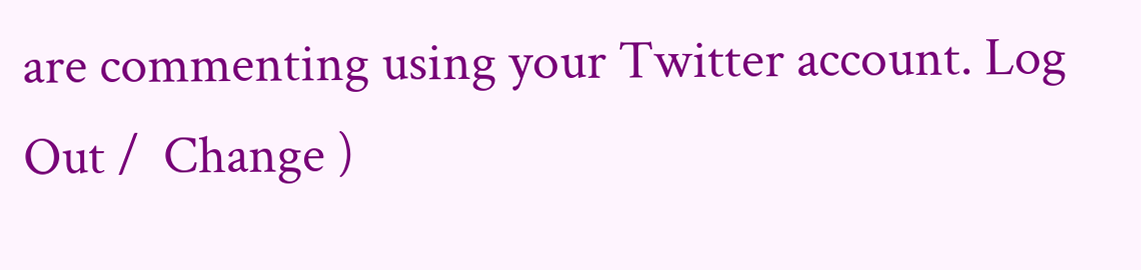are commenting using your Twitter account. Log Out /  Change )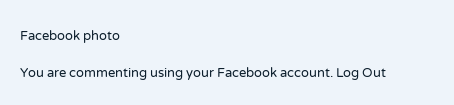Facebook photo

You are commenting using your Facebook account. Log Out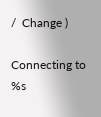/  Change )

Connecting to %s